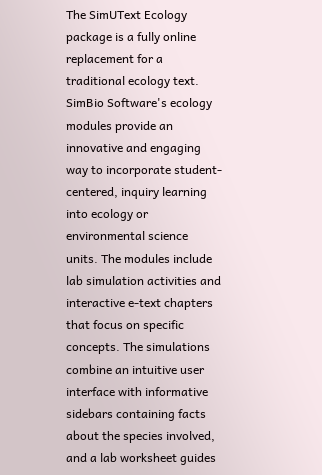The SimUText Ecology package is a fully online replacement for a traditional ecology text. SimBio Software's ecology modules provide an innovative and engaging way to incorporate student-centered, inquiry learning into ecology or environmental science units. The modules include lab simulation activities and interactive e-text chapters that focus on specific concepts. The simulations combine an intuitive user interface with informative sidebars containing facts about the species involved, and a lab worksheet guides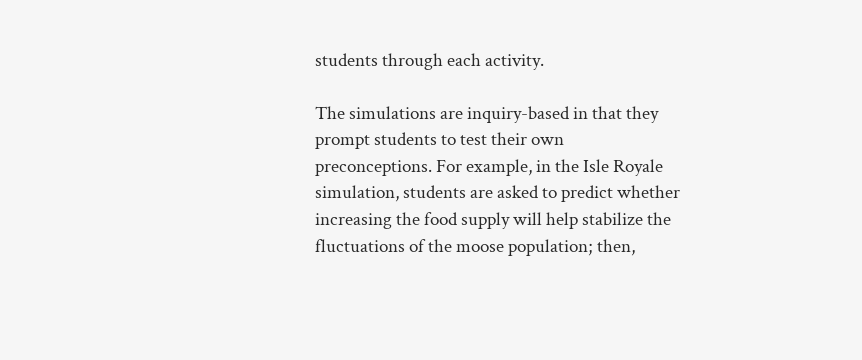students through each activity.

The simulations are inquiry-based in that they prompt students to test their own preconceptions. For example, in the Isle Royale simulation, students are asked to predict whether increasing the food supply will help stabilize the fluctuations of the moose population; then,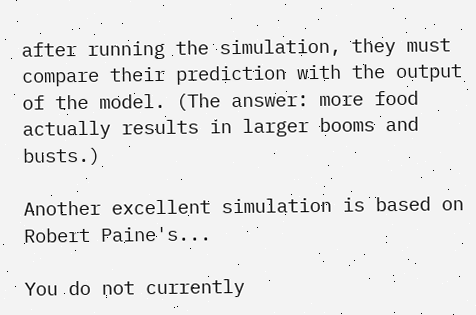after running the simulation, they must compare their prediction with the output of the model. (The answer: more food actually results in larger booms and busts.)

Another excellent simulation is based on Robert Paine's...

You do not currently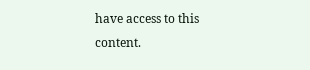have access to this content.